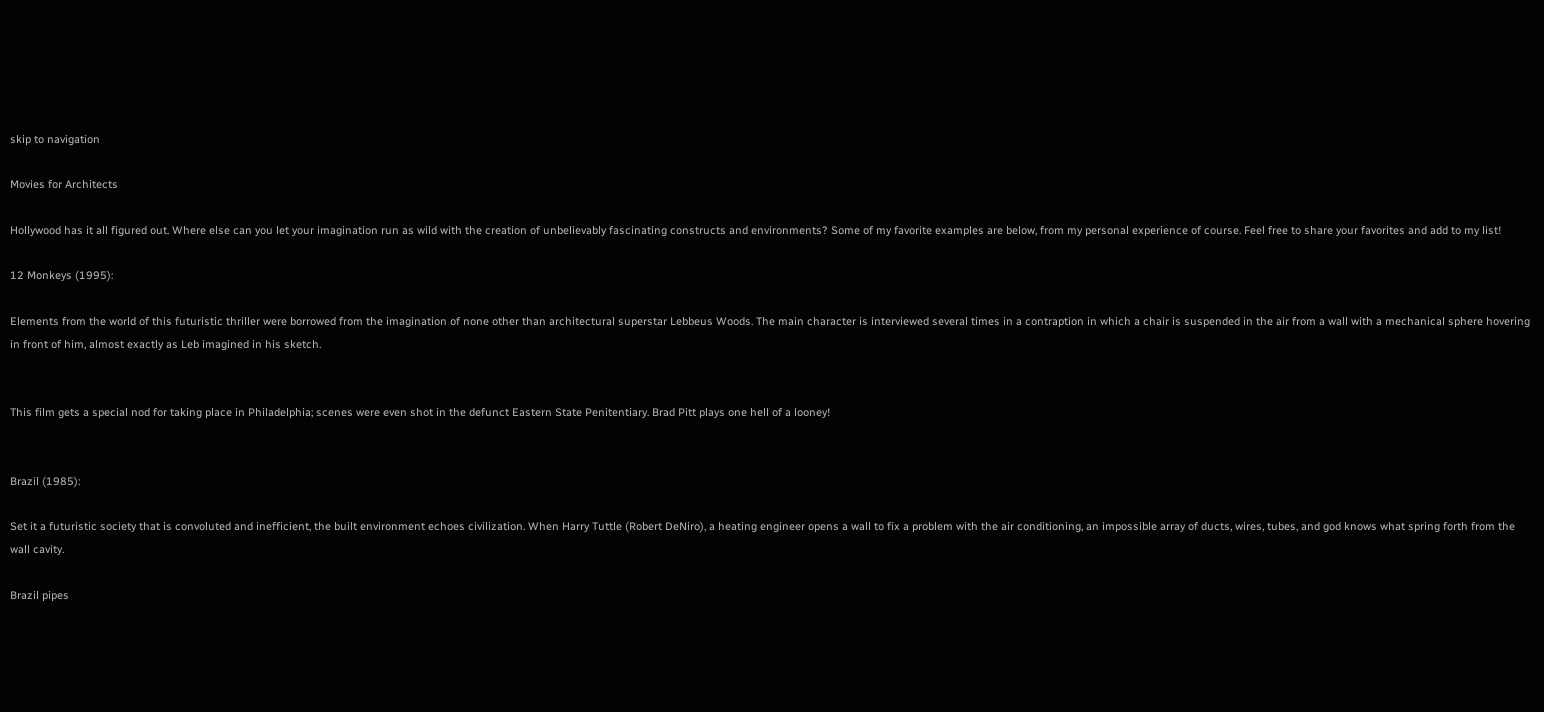skip to navigation

Movies for Architects

Hollywood has it all figured out. Where else can you let your imagination run as wild with the creation of unbelievably fascinating constructs and environments? Some of my favorite examples are below, from my personal experience of course. Feel free to share your favorites and add to my list!

12 Monkeys (1995):

Elements from the world of this futuristic thriller were borrowed from the imagination of none other than architectural superstar Lebbeus Woods. The main character is interviewed several times in a contraption in which a chair is suspended in the air from a wall with a mechanical sphere hovering in front of him, almost exactly as Leb imagined in his sketch.


This film gets a special nod for taking place in Philadelphia; scenes were even shot in the defunct Eastern State Penitentiary. Brad Pitt plays one hell of a looney!


Brazil (1985):

Set it a futuristic society that is convoluted and inefficient, the built environment echoes civilization. When Harry Tuttle (Robert DeNiro), a heating engineer opens a wall to fix a problem with the air conditioning, an impossible array of ducts, wires, tubes, and god knows what spring forth from the wall cavity.

Brazil pipes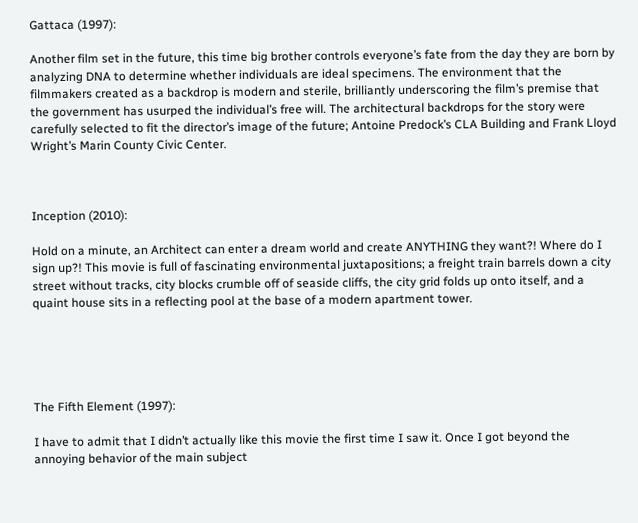Gattaca (1997):

Another film set in the future, this time big brother controls everyone’s fate from the day they are born by analyzing DNA to determine whether individuals are ideal specimens. The environment that the filmmakers created as a backdrop is modern and sterile, brilliantly underscoring the film’s premise that the government has usurped the individual’s free will. The architectural backdrops for the story were carefully selected to fit the director’s image of the future; Antoine Predock’s CLA Building and Frank Lloyd Wright’s Marin County Civic Center.



Inception (2010):

Hold on a minute, an Architect can enter a dream world and create ANYTHING they want?! Where do I sign up?! This movie is full of fascinating environmental juxtapositions; a freight train barrels down a city street without tracks, city blocks crumble off of seaside cliffs, the city grid folds up onto itself, and a quaint house sits in a reflecting pool at the base of a modern apartment tower.





The Fifth Element (1997):

I have to admit that I didn’t actually like this movie the first time I saw it. Once I got beyond the annoying behavior of the main subject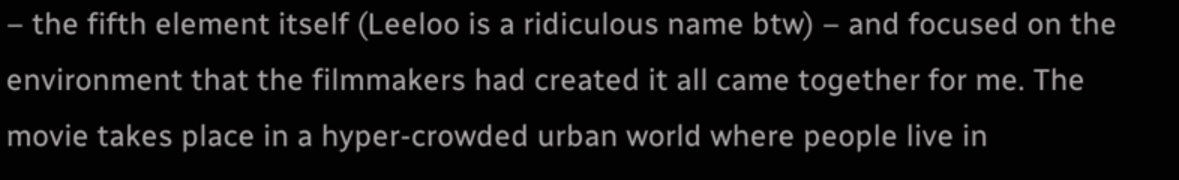– the fifth element itself (Leeloo is a ridiculous name btw) – and focused on the environment that the filmmakers had created it all came together for me. The movie takes place in a hyper-crowded urban world where people live in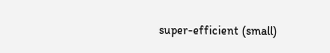super-efficient (small)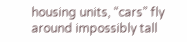housing units, “cars” fly around impossibly tall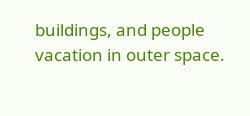buildings, and people vacation in outer space.